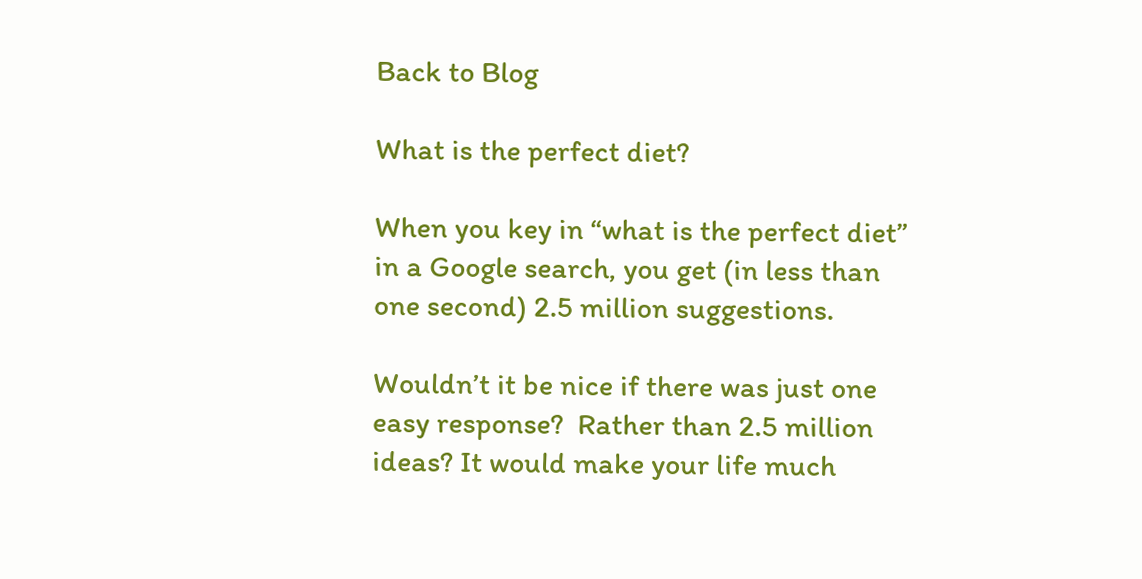Back to Blog

What is the perfect diet?

When you key in “what is the perfect diet” in a Google search, you get (in less than one second) 2.5 million suggestions.

Wouldn’t it be nice if there was just one easy response?  Rather than 2.5 million ideas? It would make your life much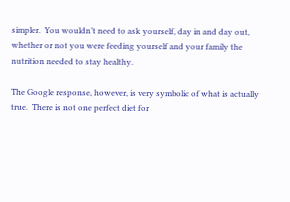simpler.  You wouldn’t need to ask yourself, day in and day out, whether or not you were feeding yourself and your family the nutrition needed to stay healthy.

The Google response, however, is very symbolic of what is actually true.  There is not one perfect diet for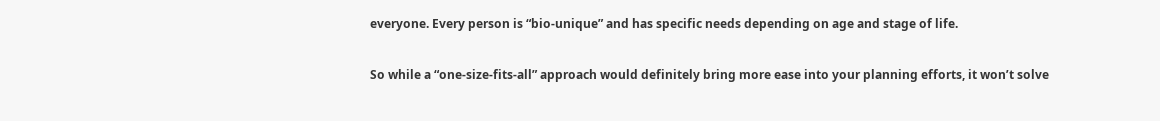everyone. Every person is “bio-unique” and has specific needs depending on age and stage of life.

So while a “one-size-fits-all” approach would definitely bring more ease into your planning efforts, it won’t solve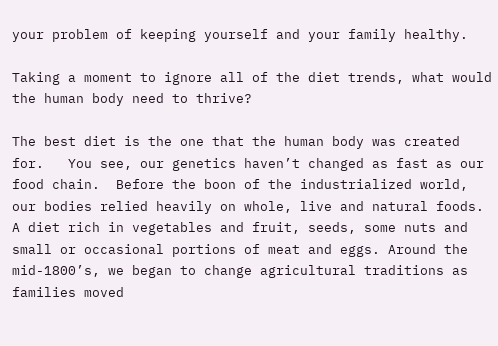your problem of keeping yourself and your family healthy.

Taking a moment to ignore all of the diet trends, what would the human body need to thrive?

The best diet is the one that the human body was created for.   You see, our genetics haven’t changed as fast as our food chain.  Before the boon of the industrialized world, our bodies relied heavily on whole, live and natural foods.  A diet rich in vegetables and fruit, seeds, some nuts and small or occasional portions of meat and eggs. Around the mid-1800’s, we began to change agricultural traditions as families moved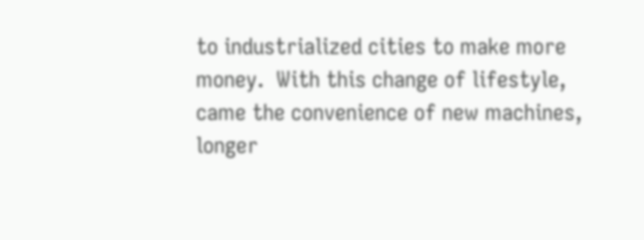to industrialized cities to make more money.  With this change of lifestyle, came the convenience of new machines, longer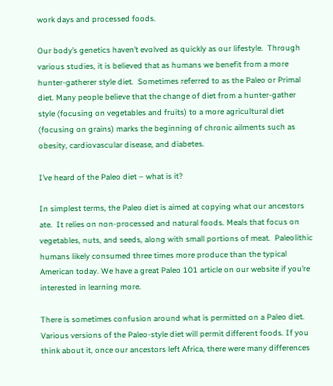work days and processed foods.

Our body’s genetics haven’t evolved as quickly as our lifestyle.  Through various studies, it is believed that as humans we benefit from a more hunter-gatherer style diet.  Sometimes referred to as the Paleo or Primal diet. Many people believe that the change of diet from a hunter-gather style (focusing on vegetables and fruits) to a more agricultural diet (focusing on grains) marks the beginning of chronic ailments such as obesity, cardiovascular disease, and diabetes.

I’ve heard of the Paleo diet – what is it?

In simplest terms, the Paleo diet is aimed at copying what our ancestors ate.  It relies on non-processed and natural foods. Meals that focus on vegetables, nuts, and seeds, along with small portions of meat.  Paleolithic humans likely consumed three times more produce than the typical American today. We have a great Paleo 101 article on our website if you’re interested in learning more.

There is sometimes confusion around what is permitted on a Paleo diet.  Various versions of the Paleo-style diet will permit different foods. If you think about it, once our ancestors left Africa, there were many differences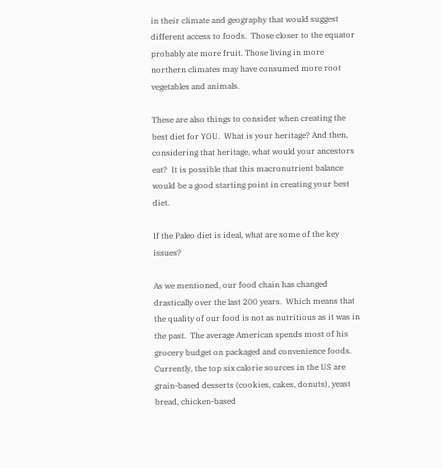in their climate and geography that would suggest different access to foods.  Those closer to the equator probably ate more fruit. Those living in more northern climates may have consumed more root vegetables and animals.

These are also things to consider when creating the best diet for YOU.  What is your heritage? And then, considering that heritage, what would your ancestors eat?  It is possible that this macronutrient balance would be a good starting point in creating your best diet.

If the Paleo diet is ideal, what are some of the key issues?

As we mentioned, our food chain has changed drastically over the last 200 years.  Which means that the quality of our food is not as nutritious as it was in the past.  The average American spends most of his grocery budget on packaged and convenience foods.  Currently, the top six calorie sources in the US are grain-based desserts (cookies, cakes, donuts), yeast bread, chicken-based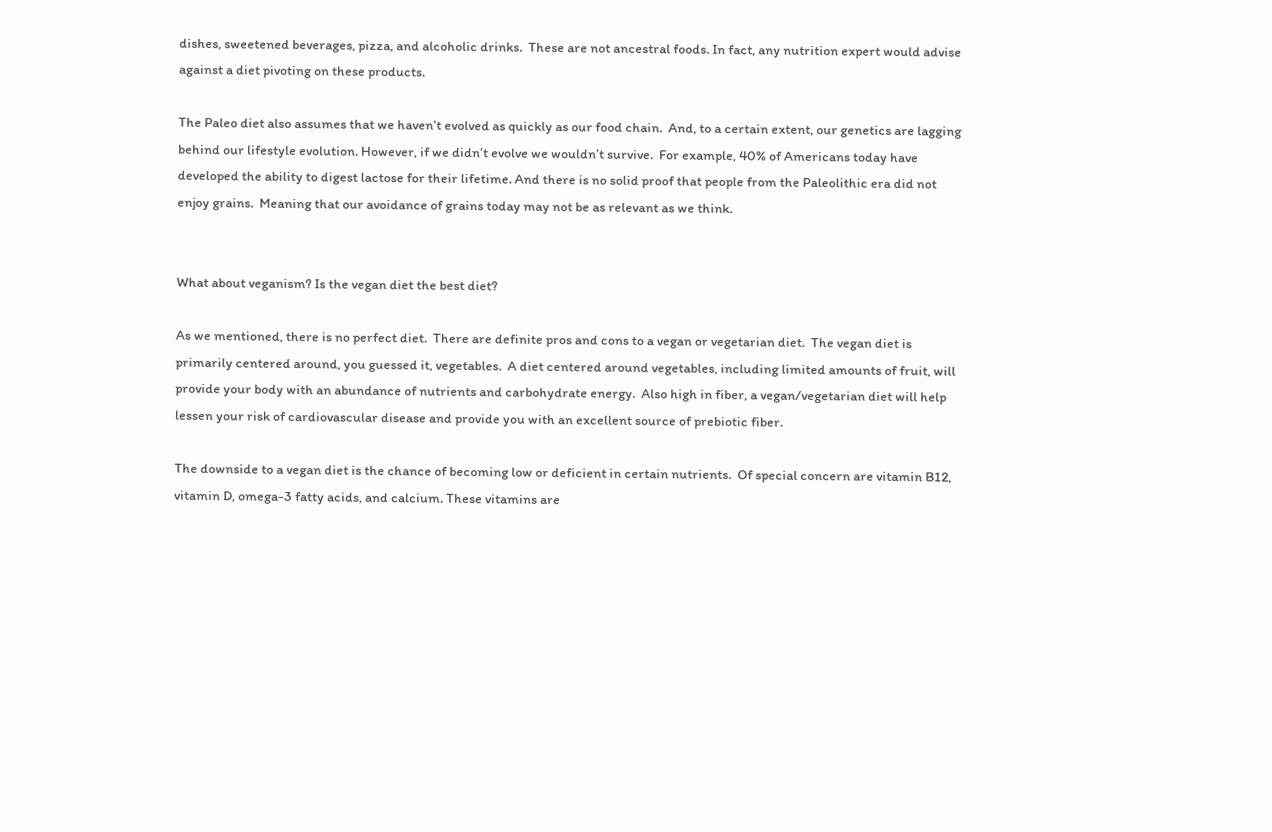dishes, sweetened beverages, pizza, and alcoholic drinks.  These are not ancestral foods. In fact, any nutrition expert would advise against a diet pivoting on these products.

The Paleo diet also assumes that we haven’t evolved as quickly as our food chain.  And, to a certain extent, our genetics are lagging behind our lifestyle evolution. However, if we didn’t evolve we wouldn’t survive.  For example, 40% of Americans today have developed the ability to digest lactose for their lifetime. And there is no solid proof that people from the Paleolithic era did not enjoy grains.  Meaning that our avoidance of grains today may not be as relevant as we think.


What about veganism? Is the vegan diet the best diet?

As we mentioned, there is no perfect diet.  There are definite pros and cons to a vegan or vegetarian diet.  The vegan diet is primarily centered around, you guessed it, vegetables.  A diet centered around vegetables, including limited amounts of fruit, will provide your body with an abundance of nutrients and carbohydrate energy.  Also high in fiber, a vegan/vegetarian diet will help lessen your risk of cardiovascular disease and provide you with an excellent source of prebiotic fiber.

The downside to a vegan diet is the chance of becoming low or deficient in certain nutrients.  Of special concern are vitamin B12, vitamin D, omega-3 fatty acids, and calcium. These vitamins are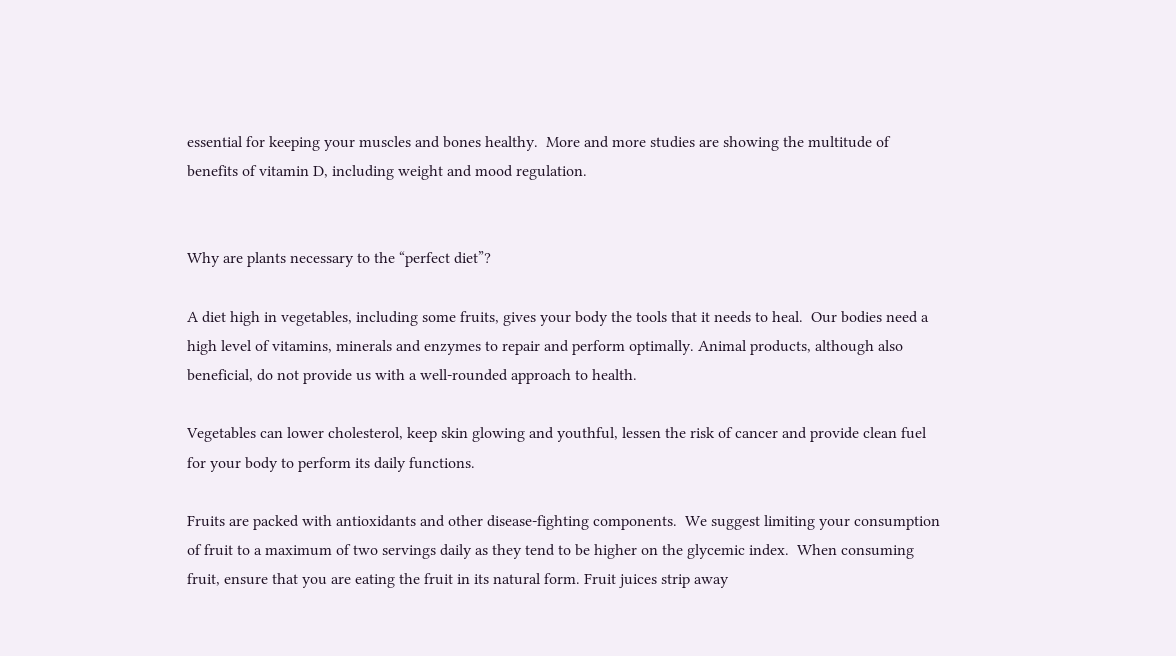essential for keeping your muscles and bones healthy.  More and more studies are showing the multitude of benefits of vitamin D, including weight and mood regulation.


Why are plants necessary to the “perfect diet”?

A diet high in vegetables, including some fruits, gives your body the tools that it needs to heal.  Our bodies need a high level of vitamins, minerals and enzymes to repair and perform optimally. Animal products, although also beneficial, do not provide us with a well-rounded approach to health.

Vegetables can lower cholesterol, keep skin glowing and youthful, lessen the risk of cancer and provide clean fuel for your body to perform its daily functions.

Fruits are packed with antioxidants and other disease-fighting components.  We suggest limiting your consumption of fruit to a maximum of two servings daily as they tend to be higher on the glycemic index.  When consuming fruit, ensure that you are eating the fruit in its natural form. Fruit juices strip away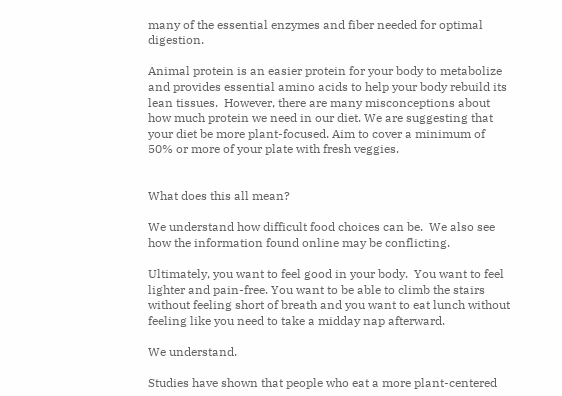many of the essential enzymes and fiber needed for optimal digestion.

Animal protein is an easier protein for your body to metabolize and provides essential amino acids to help your body rebuild its lean tissues.  However, there are many misconceptions about how much protein we need in our diet. We are suggesting that your diet be more plant-focused. Aim to cover a minimum of 50% or more of your plate with fresh veggies.


What does this all mean?

We understand how difficult food choices can be.  We also see how the information found online may be conflicting.

Ultimately, you want to feel good in your body.  You want to feel lighter and pain-free. You want to be able to climb the stairs without feeling short of breath and you want to eat lunch without feeling like you need to take a midday nap afterward.

We understand.

Studies have shown that people who eat a more plant-centered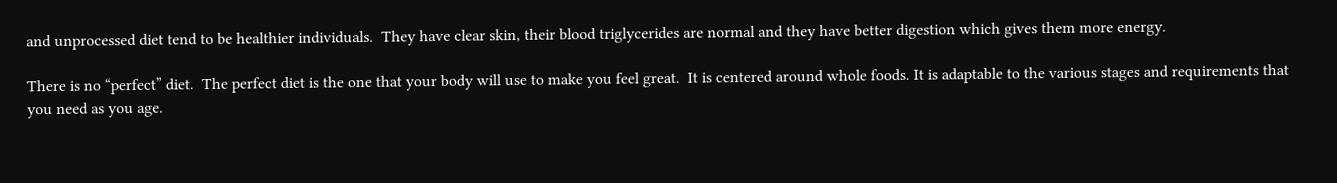and unprocessed diet tend to be healthier individuals.  They have clear skin, their blood triglycerides are normal and they have better digestion which gives them more energy.

There is no “perfect” diet.  The perfect diet is the one that your body will use to make you feel great.  It is centered around whole foods. It is adaptable to the various stages and requirements that you need as you age.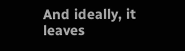And ideally, it leaves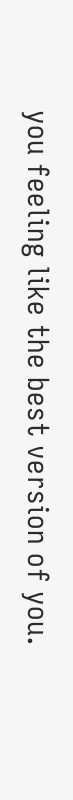you feeling like the best version of you.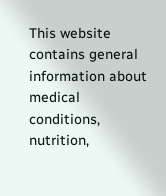This website contains general information about medical conditions, nutrition,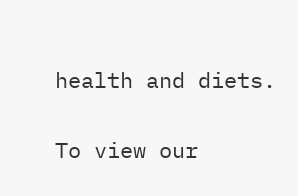health and diets.

To view our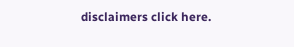disclaimers click here.